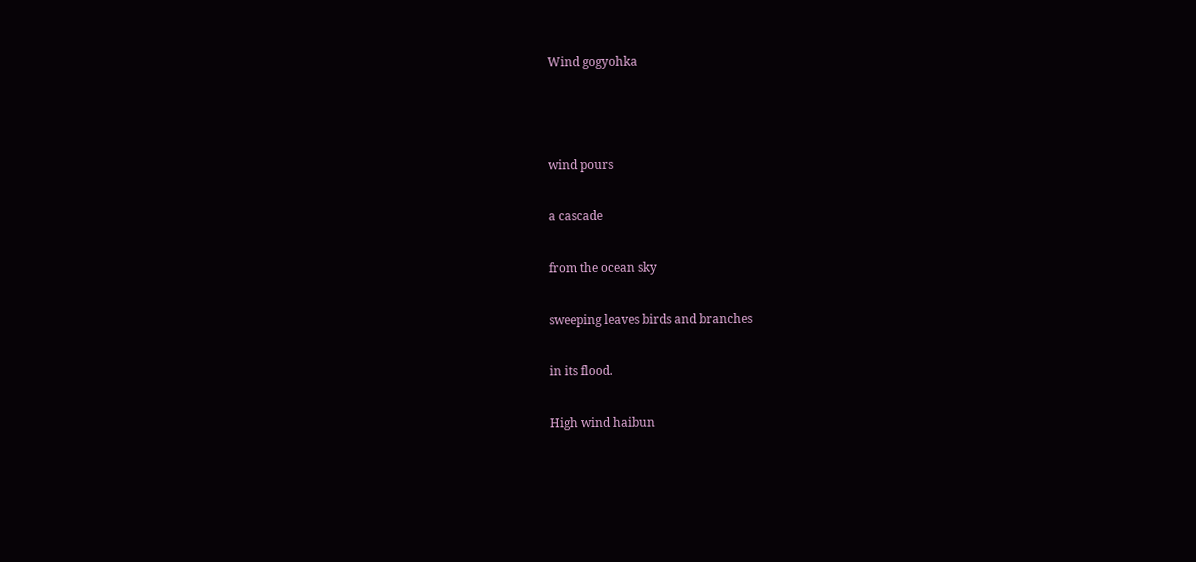Wind gogyohka



wind pours

a cascade

from the ocean sky

sweeping leaves birds and branches

in its flood.

High wind haibun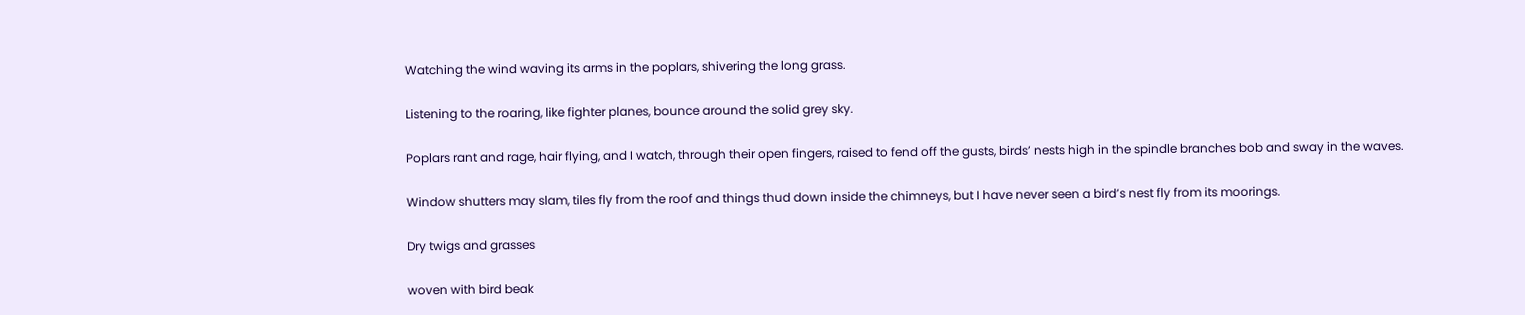Watching the wind waving its arms in the poplars, shivering the long grass.

Listening to the roaring, like fighter planes, bounce around the solid grey sky.

Poplars rant and rage, hair flying, and I watch, through their open fingers, raised to fend off the gusts, birds’ nests high in the spindle branches bob and sway in the waves.

Window shutters may slam, tiles fly from the roof and things thud down inside the chimneys, but I have never seen a bird’s nest fly from its moorings.

Dry twigs and grasses

woven with bird beak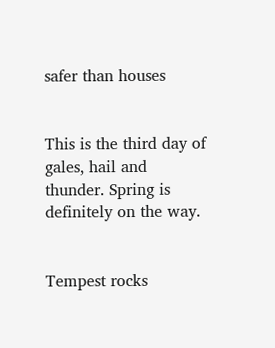safer than houses


This is the third day of gales, hail and thunder. Spring is definitely on the way.


Tempest rocks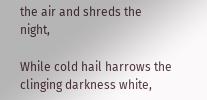the air and shreds the night,

While cold hail harrows the clinging darkness white,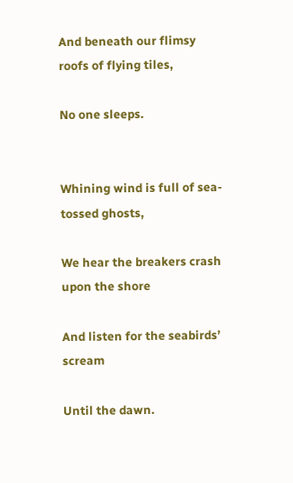And beneath our flimsy roofs of flying tiles,

No one sleeps.


Whining wind is full of sea-tossed ghosts,

We hear the breakers crash upon the shore

And listen for the seabirds’ scream

Until the dawn.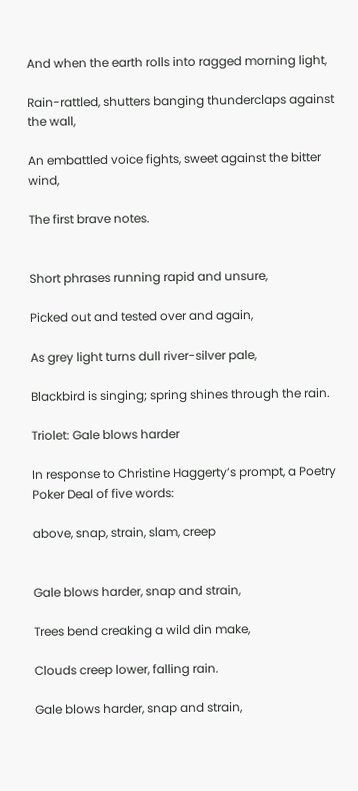And when the earth rolls into ragged morning light,

Rain-rattled, shutters banging thunderclaps against the wall,

An embattled voice fights, sweet against the bitter wind,

The first brave notes.


Short phrases running rapid and unsure,

Picked out and tested over and again,

As grey light turns dull river-silver pale,

Blackbird is singing; spring shines through the rain.

Triolet: Gale blows harder

In response to Christine Haggerty’s prompt, a Poetry Poker Deal of five words:

above, snap, strain, slam, creep


Gale blows harder, snap and strain,

Trees bend creaking a wild din make,

Clouds creep lower, falling rain.

Gale blows harder, snap and strain,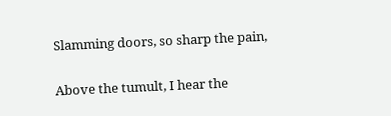Slamming doors, so sharp the pain,

Above the tumult, I hear the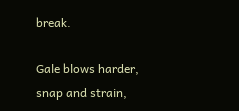break.

Gale blows harder, snap and strain,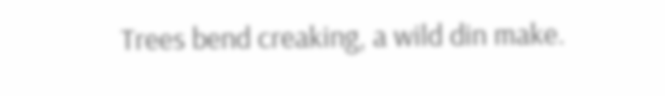Trees bend creaking, a wild din make.